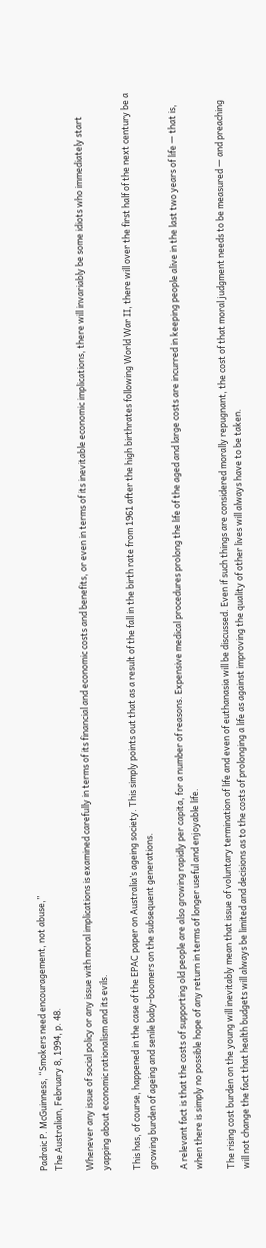Padraic P. McGuinness, “Smokers need encouragement, not abuse,”
The Australian, February 8, 1994, p. 48.

Whenever any issue of social policy or any issue with moral implications is examined carefully in terms of its financial and economic costs and benefits, or even in terms of its inevitable economic implications, there will invariably be some idiots who immediately start yapping about economic rationalism and its evils.

This has, of course, happened in the case of the EPAC paper on Australia’s ageing society. This simply points out that as a result of the fall in the birth rate from 1961 after the high birthrates following World War II, there will over the first half of the next century be a growing burden of ageing and senile baby-boomers on the subsequent generations.

A relevant fact is that the costs of supporting old people are also growing rapidly per capita, for a number of reasons. Expensive medical procedures prolong the life of the aged and large costs are incurred in keeping people alive in the last two years of life — that is, when there is simply no possible hope of any return in terms of longer useful and enjoyable life.

The rising cost burden on the young will inevitably mean that issue of voluntary termination of life and even of euthanasia will be discussed. Even if such things are considered morally repugnant, the cost of that moral judgment needs to be measured — and preaching will not change the fact that health budgets will always be limited and decisions as to the costs of prolonging a life as against improving the quality of other lives will always have to be taken.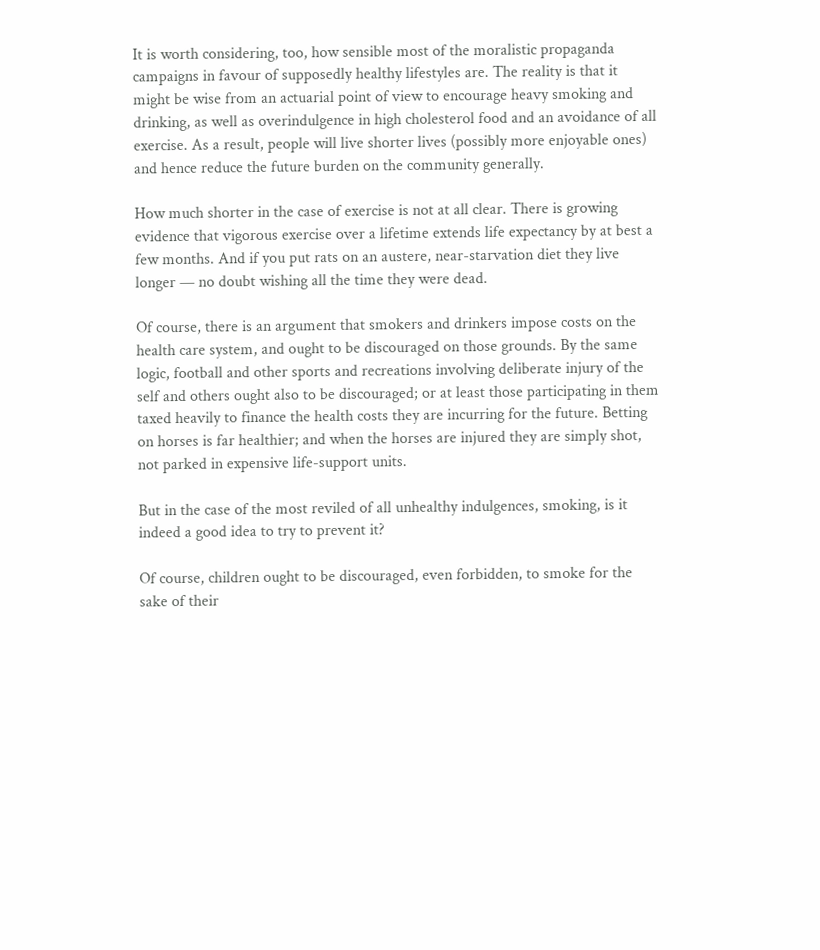It is worth considering, too, how sensible most of the moralistic propaganda campaigns in favour of supposedly healthy lifestyles are. The reality is that it might be wise from an actuarial point of view to encourage heavy smoking and drinking, as well as overindulgence in high cholesterol food and an avoidance of all exercise. As a result, people will live shorter lives (possibly more enjoyable ones) and hence reduce the future burden on the community generally.

How much shorter in the case of exercise is not at all clear. There is growing evidence that vigorous exercise over a lifetime extends life expectancy by at best a few months. And if you put rats on an austere, near-starvation diet they live longer — no doubt wishing all the time they were dead.

Of course, there is an argument that smokers and drinkers impose costs on the health care system, and ought to be discouraged on those grounds. By the same logic, football and other sports and recreations involving deliberate injury of the self and others ought also to be discouraged; or at least those participating in them taxed heavily to finance the health costs they are incurring for the future. Betting on horses is far healthier; and when the horses are injured they are simply shot, not parked in expensive life-support units.

But in the case of the most reviled of all unhealthy indulgences, smoking, is it indeed a good idea to try to prevent it?

Of course, children ought to be discouraged, even forbidden, to smoke for the sake of their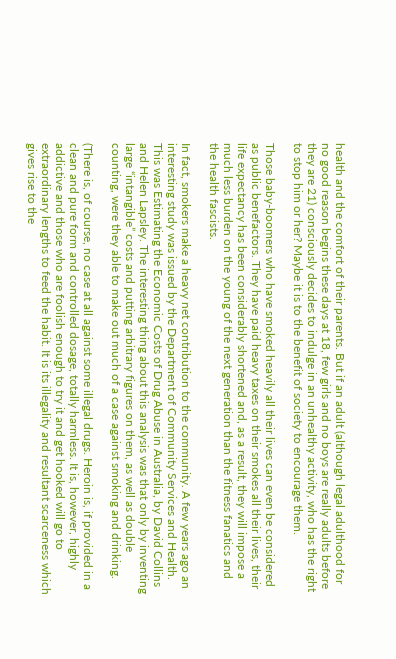health and the comfort of their parents. But if an adult (although legal adulthood for no good reason begins these days at 18, few girls and no boys are really adults before they are 21) consciously decides to indulge in an unhealthy activity, who has the right to stop him or her? Maybe it is to the benefit of society to encourage them.

Those baby-boomers who have smoked heavily all their lives can even be considered as public benefactors. They have paid heavy taxes on their smokes all their lives, their life expectancy has been considerably shortened and, as a result, they will impose a much less burden on the young of the next generation than the fitness fanatics and the health fascists.

In fact, smokers make a heavy net contribution to the community. A few years ago an interesting study was issued by the Department of Community Services and Health. This was Estimating the Economic Costs of Drug Abuse in Australia, by David Collins and Helen Lapsley. The interesting thing about this analysis was that only by inventing large “intangible” costs and putting arbitrary figures on them, as well as double counting, were they able to make out much of a case against smoking and drinking.

(There is, of course, no case at all against some illegal drugs. Heroin is, if provided in a clean and pure form and controlled dosage, totally harmless. It is, however, highly addictive and those who are foolish enough to try it and get hooked will go to extraordinary lengths to feed the habit. It is its illegality and resultant scarceness which gives rise to the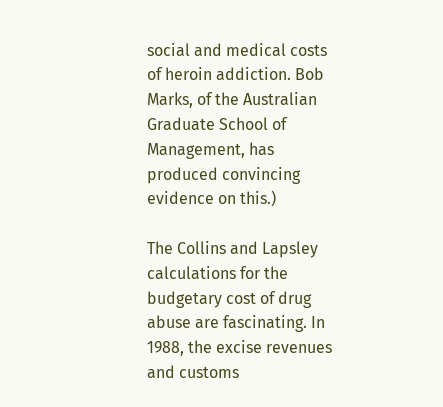social and medical costs of heroin addiction. Bob Marks, of the Australian Graduate School of Management, has produced convincing evidence on this.)

The Collins and Lapsley calculations for the budgetary cost of drug abuse are fascinating. In 1988, the excise revenues and customs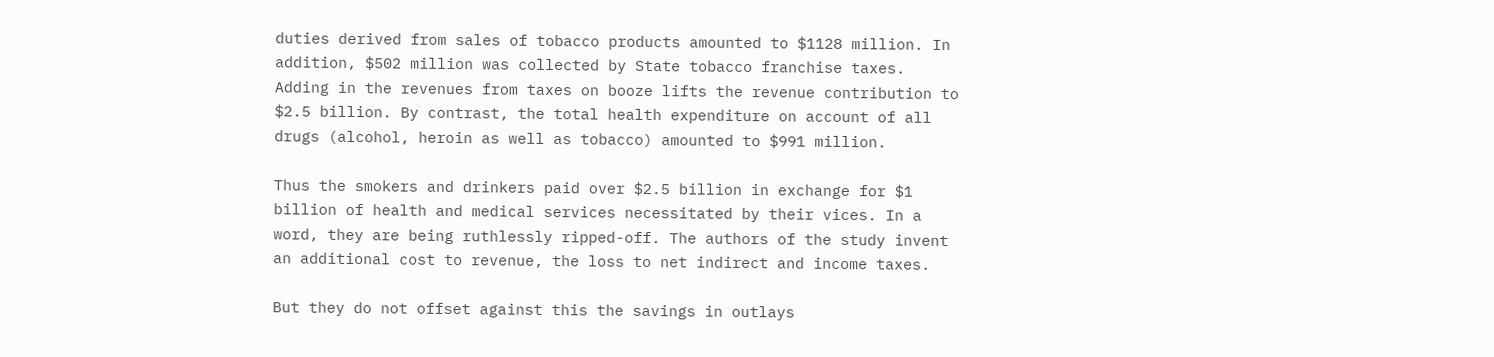duties derived from sales of tobacco products amounted to $1128 million. In addition, $502 million was collected by State tobacco franchise taxes. Adding in the revenues from taxes on booze lifts the revenue contribution to $2.5 billion. By contrast, the total health expenditure on account of all drugs (alcohol, heroin as well as tobacco) amounted to $991 million.

Thus the smokers and drinkers paid over $2.5 billion in exchange for $1 billion of health and medical services necessitated by their vices. In a word, they are being ruthlessly ripped-off. The authors of the study invent an additional cost to revenue, the loss to net indirect and income taxes.

But they do not offset against this the savings in outlays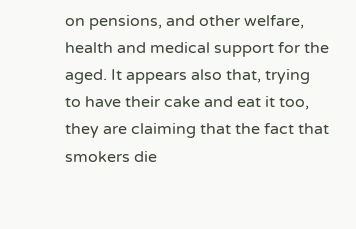on pensions, and other welfare, health and medical support for the aged. It appears also that, trying to have their cake and eat it too, they are claiming that the fact that smokers die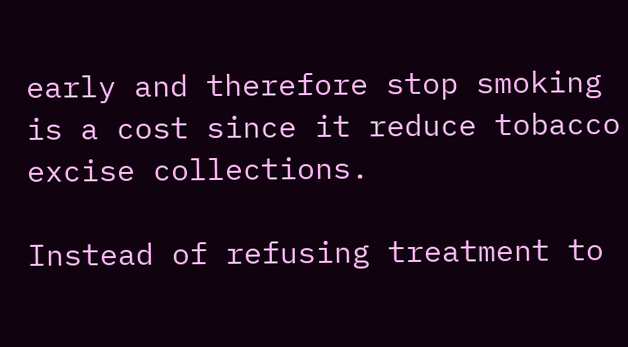early and therefore stop smoking is a cost since it reduce tobacco excise collections.

Instead of refusing treatment to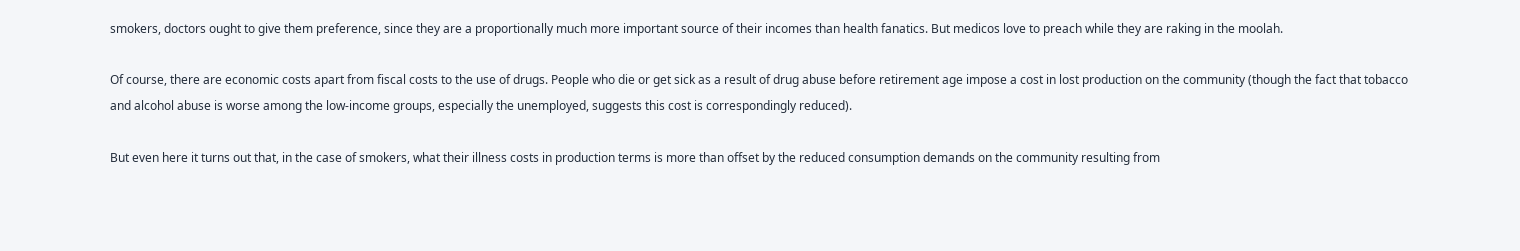smokers, doctors ought to give them preference, since they are a proportionally much more important source of their incomes than health fanatics. But medicos love to preach while they are raking in the moolah.

Of course, there are economic costs apart from fiscal costs to the use of drugs. People who die or get sick as a result of drug abuse before retirement age impose a cost in lost production on the community (though the fact that tobacco and alcohol abuse is worse among the low-income groups, especially the unemployed, suggests this cost is correspondingly reduced).

But even here it turns out that, in the case of smokers, what their illness costs in production terms is more than offset by the reduced consumption demands on the community resulting from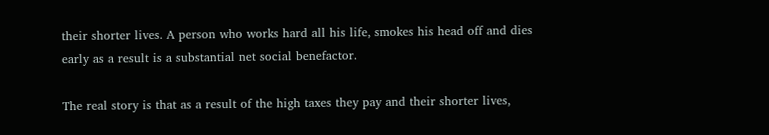their shorter lives. A person who works hard all his life, smokes his head off and dies early as a result is a substantial net social benefactor.

The real story is that as a result of the high taxes they pay and their shorter lives,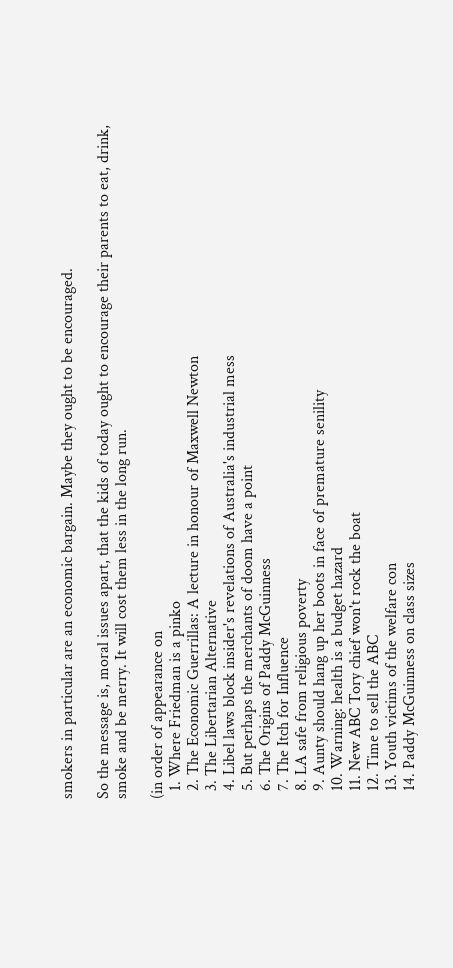smokers in particular are an economic bargain. Maybe they ought to be encouraged.

So the message is, moral issues apart, that the kids of today ought to encourage their parents to eat, drink, smoke and be merry. It will cost them less in the long run.

(in order of appearance on
  1. Where Friedman is a pinko
  2. The Economic Guerrillas: A lecture in honour of Maxwell Newton
  3. The Libertarian Alternative
  4. Libel laws block insider's revelations of Australia's industrial mess
  5. But perhaps the merchants of doom have a point
  6. The Origins of Paddy McGuinness
  7. The Itch for Influence
  8. LA safe from religious poverty
  9. Aunty should hang up her boots in face of premature senility
  10. Warning: health is a budget hazard
  11. New ABC Tory chief won't rock the boat
  12. Time to sell the ABC
  13. Youth victims of the welfare con
  14. Paddy McGuinness on class sizes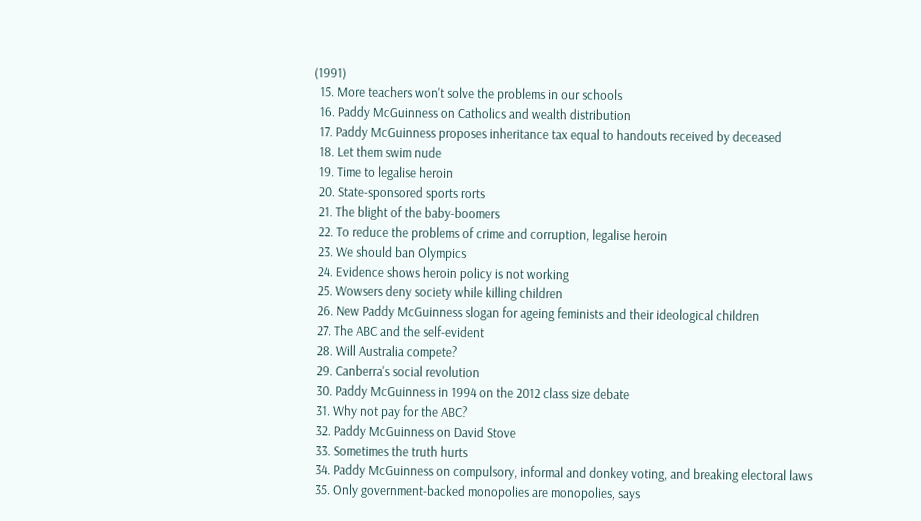(1991)
  15. More teachers won't solve the problems in our schools
  16. Paddy McGuinness on Catholics and wealth distribution
  17. Paddy McGuinness proposes inheritance tax equal to handouts received by deceased
  18. Let them swim nude
  19. Time to legalise heroin
  20. State-sponsored sports rorts
  21. The blight of the baby-boomers
  22. To reduce the problems of crime and corruption, legalise heroin
  23. We should ban Olympics
  24. Evidence shows heroin policy is not working
  25. Wowsers deny society while killing children
  26. New Paddy McGuinness slogan for ageing feminists and their ideological children
  27. The ABC and the self-evident
  28. Will Australia compete?
  29. Canberra's social revolution
  30. Paddy McGuinness in 1994 on the 2012 class size debate
  31. Why not pay for the ABC?
  32. Paddy McGuinness on David Stove
  33. Sometimes the truth hurts
  34. Paddy McGuinness on compulsory, informal and donkey voting, and breaking electoral laws
  35. Only government-backed monopolies are monopolies, says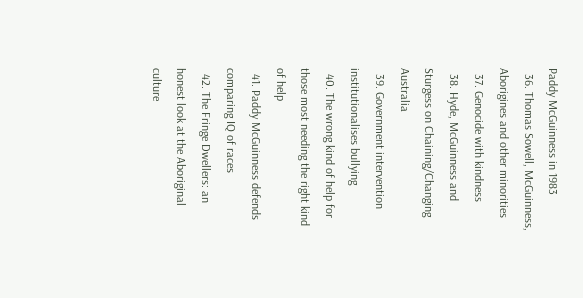Paddy McGuinness in 1983
  36. Thomas Sowell, McGuinness, Aborigines and other minorities
  37. Genocide with kindness
  38. Hyde, McGuinness and Sturgess on Chaining/Changing Australia
  39. Government intervention institutionalises bullying
  40. The wrong kind of help for those most needing the right kind of help
  41. Paddy McGuinness defends comparing IQ of races
  42. The Fringe Dwellers: an honest look at the Aboriginal culture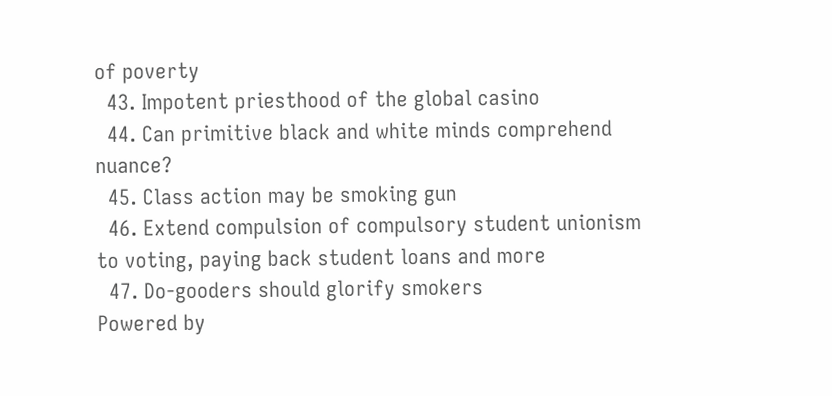of poverty
  43. Impotent priesthood of the global casino
  44. Can primitive black and white minds comprehend nuance?
  45. Class action may be smoking gun
  46. Extend compulsion of compulsory student unionism to voting, paying back student loans and more
  47. Do-gooders should glorify smokers
Powered by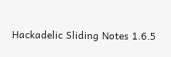Hackadelic Sliding Notes 1.6.5